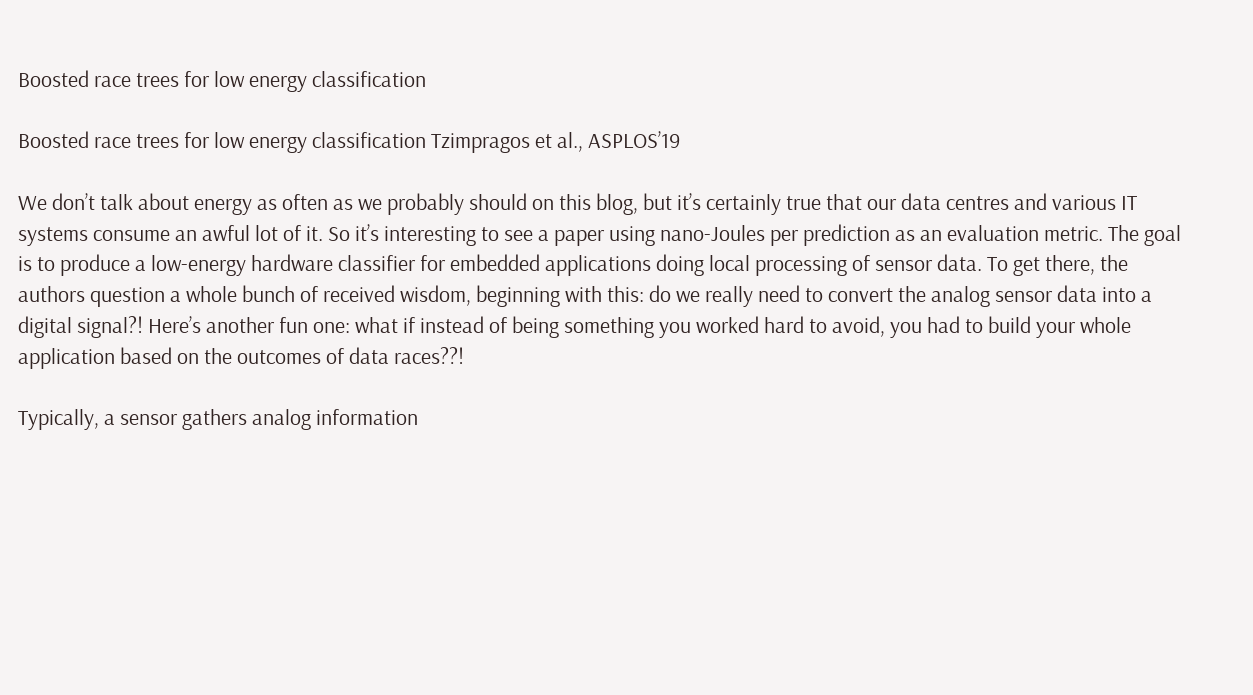Boosted race trees for low energy classification

Boosted race trees for low energy classification Tzimpragos et al., ASPLOS’19

We don’t talk about energy as often as we probably should on this blog, but it’s certainly true that our data centres and various IT systems consume an awful lot of it. So it’s interesting to see a paper using nano-Joules per prediction as an evaluation metric. The goal is to produce a low-energy hardware classifier for embedded applications doing local processing of sensor data. To get there, the authors question a whole bunch of received wisdom, beginning with this: do we really need to convert the analog sensor data into a digital signal?! Here’s another fun one: what if instead of being something you worked hard to avoid, you had to build your whole application based on the outcomes of data races??!

Typically, a sensor gathers analog information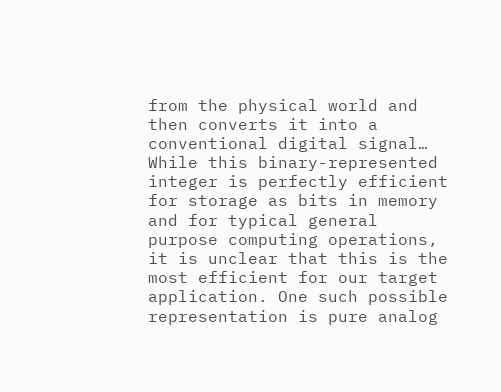from the physical world and then converts it into a conventional digital signal… While this binary-represented integer is perfectly efficient for storage as bits in memory and for typical general purpose computing operations, it is unclear that this is the most efficient for our target application. One such possible representation is pure analog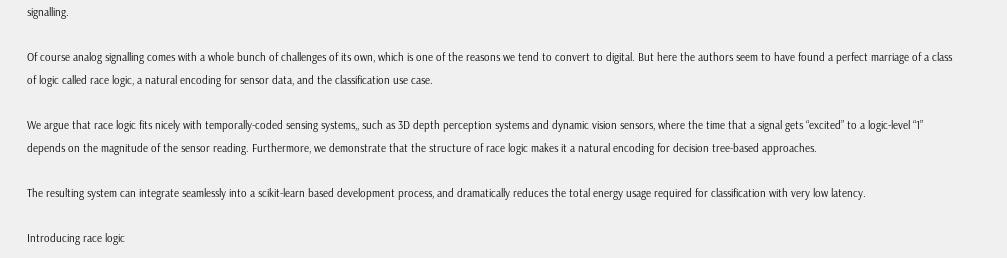signalling.

Of course analog signalling comes with a whole bunch of challenges of its own, which is one of the reasons we tend to convert to digital. But here the authors seem to have found a perfect marriage of a class of logic called race logic, a natural encoding for sensor data, and the classification use case.

We argue that race logic fits nicely with temporally-coded sensing systems,, such as 3D depth perception systems and dynamic vision sensors, where the time that a signal gets “excited” to a logic-level “1” depends on the magnitude of the sensor reading. Furthermore, we demonstrate that the structure of race logic makes it a natural encoding for decision tree-based approaches.

The resulting system can integrate seamlessly into a scikit-learn based development process, and dramatically reduces the total energy usage required for classification with very low latency.

Introducing race logic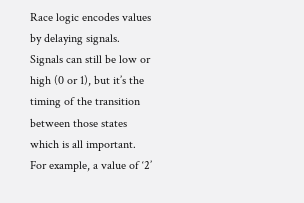Race logic encodes values by delaying signals. Signals can still be low or high (0 or 1), but it’s the timing of the transition between those states which is all important. For example, a value of ‘2’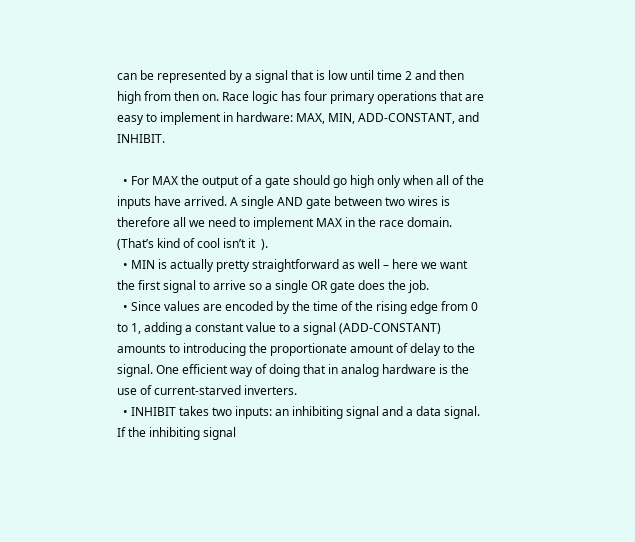can be represented by a signal that is low until time 2 and then high from then on. Race logic has four primary operations that are easy to implement in hardware: MAX, MIN, ADD-CONSTANT, and INHIBIT.

  • For MAX the output of a gate should go high only when all of the inputs have arrived. A single AND gate between two wires is therefore all we need to implement MAX in the race domain. (That’s kind of cool isn’t it  ).
  • MIN is actually pretty straightforward as well – here we want the first signal to arrive so a single OR gate does the job.
  • Since values are encoded by the time of the rising edge from 0 to 1, adding a constant value to a signal (ADD-CONSTANT) amounts to introducing the proportionate amount of delay to the signal. One efficient way of doing that in analog hardware is the use of current-starved inverters.
  • INHIBIT takes two inputs: an inhibiting signal and a data signal. If the inhibiting signal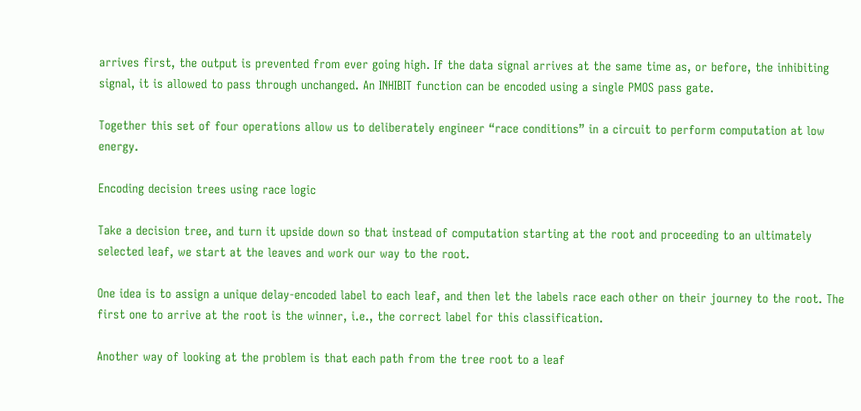arrives first, the output is prevented from ever going high. If the data signal arrives at the same time as, or before, the inhibiting signal, it is allowed to pass through unchanged. An INHIBIT function can be encoded using a single PMOS pass gate.

Together this set of four operations allow us to deliberately engineer “race conditions” in a circuit to perform computation at low energy.

Encoding decision trees using race logic

Take a decision tree, and turn it upside down so that instead of computation starting at the root and proceeding to an ultimately selected leaf, we start at the leaves and work our way to the root.

One idea is to assign a unique delay-encoded label to each leaf, and then let the labels race each other on their journey to the root. The first one to arrive at the root is the winner, i.e., the correct label for this classification.

Another way of looking at the problem is that each path from the tree root to a leaf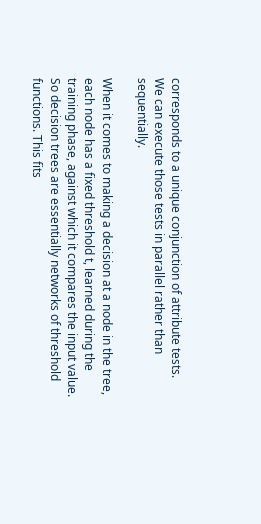corresponds to a unique conjunction of attribute tests. We can execute those tests in parallel rather than sequentially.

When it comes to making a decision at a node in the tree, each node has a fixed threshold t, learned during the training phase, against which it compares the input value. So decision trees are essentially networks of threshold functions. This fits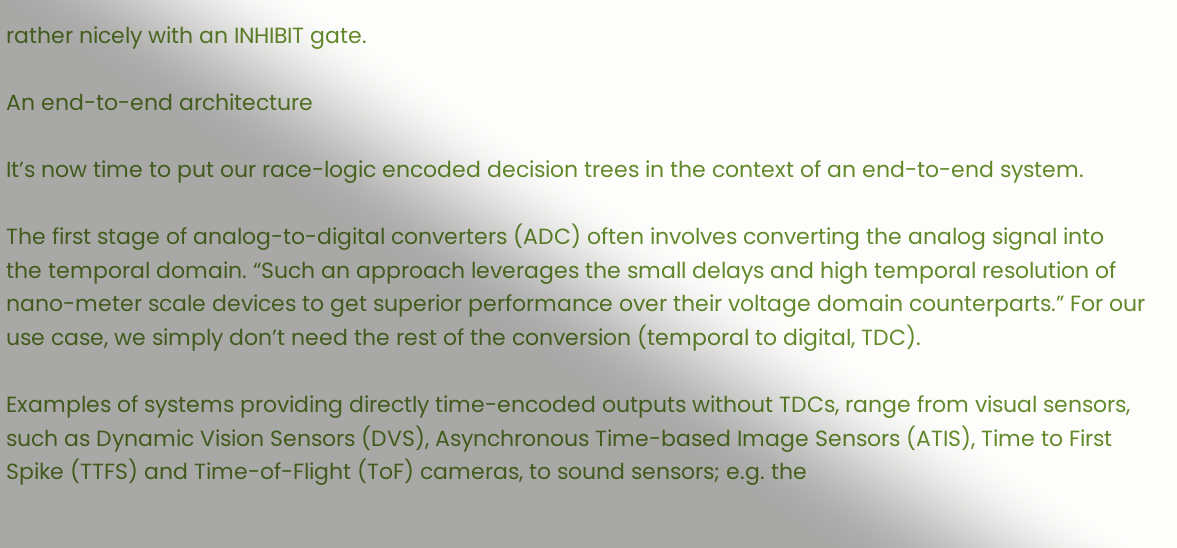rather nicely with an INHIBIT gate.

An end-to-end architecture

It’s now time to put our race-logic encoded decision trees in the context of an end-to-end system.

The first stage of analog-to-digital converters (ADC) often involves converting the analog signal into the temporal domain. “Such an approach leverages the small delays and high temporal resolution of nano-meter scale devices to get superior performance over their voltage domain counterparts.” For our use case, we simply don’t need the rest of the conversion (temporal to digital, TDC).

Examples of systems providing directly time-encoded outputs without TDCs, range from visual sensors, such as Dynamic Vision Sensors (DVS), Asynchronous Time-based Image Sensors (ATIS), Time to First Spike (TTFS) and Time-of-Flight (ToF) cameras, to sound sensors; e.g. the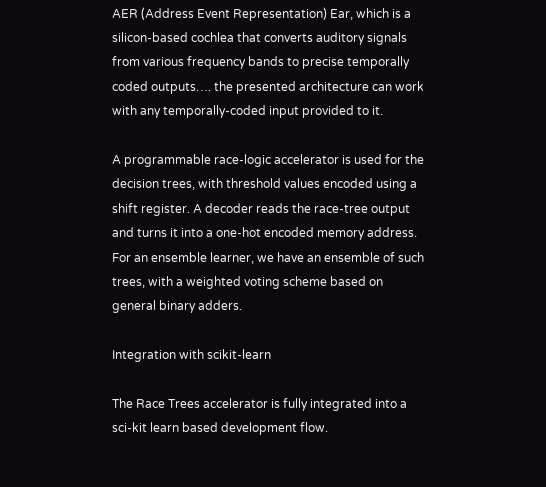AER (Address Event Representation) Ear, which is a silicon-based cochlea that converts auditory signals from various frequency bands to precise temporally coded outputs…. the presented architecture can work with any temporally-coded input provided to it.

A programmable race-logic accelerator is used for the decision trees, with threshold values encoded using a shift register. A decoder reads the race-tree output and turns it into a one-hot encoded memory address. For an ensemble learner, we have an ensemble of such trees, with a weighted voting scheme based on general binary adders.

Integration with scikit-learn

The Race Trees accelerator is fully integrated into a sci-kit learn based development flow.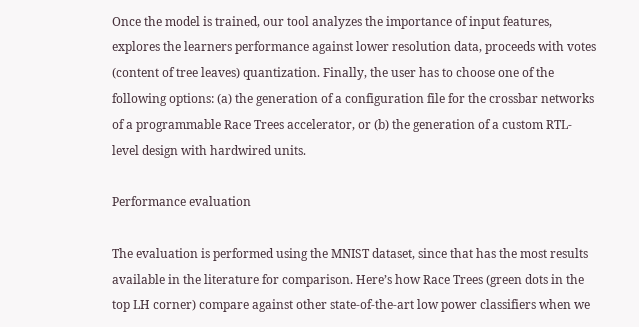Once the model is trained, our tool analyzes the importance of input features, explores the learners performance against lower resolution data, proceeds with votes (content of tree leaves) quantization. Finally, the user has to choose one of the following options: (a) the generation of a configuration file for the crossbar networks of a programmable Race Trees accelerator, or (b) the generation of a custom RTL-level design with hardwired units.

Performance evaluation

The evaluation is performed using the MNIST dataset, since that has the most results available in the literature for comparison. Here’s how Race Trees (green dots in the top LH corner) compare against other state-of-the-art low power classifiers when we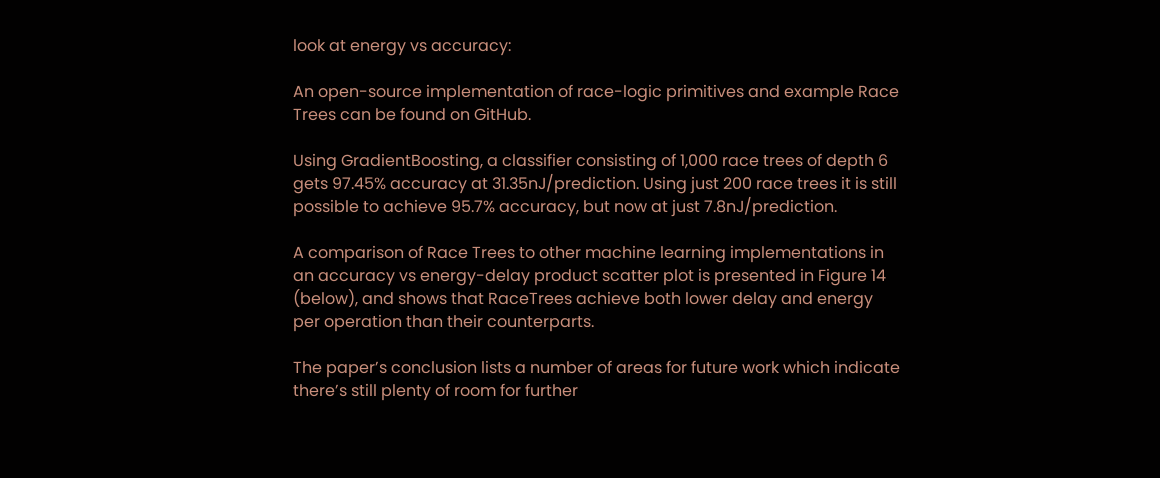look at energy vs accuracy:

An open-source implementation of race-logic primitives and example Race Trees can be found on GitHub.

Using GradientBoosting, a classifier consisting of 1,000 race trees of depth 6 gets 97.45% accuracy at 31.35nJ/prediction. Using just 200 race trees it is still possible to achieve 95.7% accuracy, but now at just 7.8nJ/prediction.

A comparison of Race Trees to other machine learning implementations in an accuracy vs energy-delay product scatter plot is presented in Figure 14 (below), and shows that RaceTrees achieve both lower delay and energy per operation than their counterparts.

The paper’s conclusion lists a number of areas for future work which indicate there’s still plenty of room for further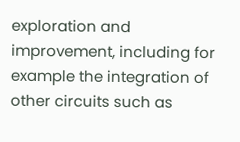exploration and improvement, including for example the integration of other circuits such as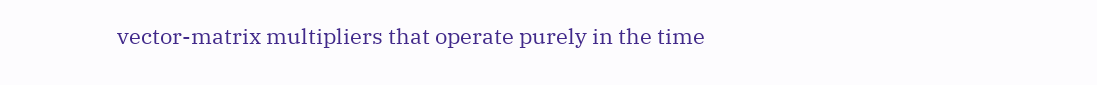vector-matrix multipliers that operate purely in the time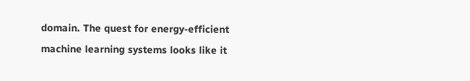domain. The quest for energy-efficient machine learning systems looks like it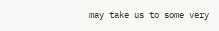may take us to some very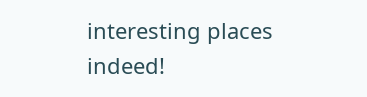interesting places indeed!